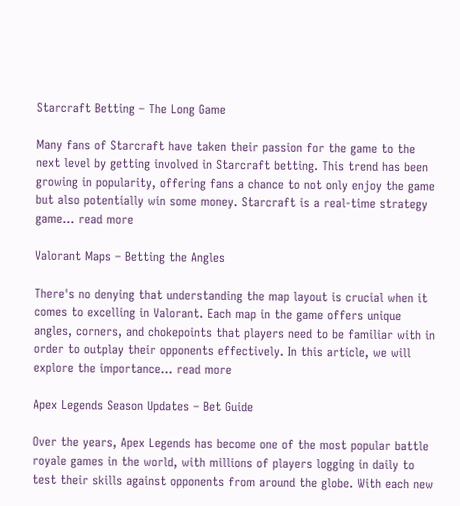Starcraft Betting – The Long Game

Many fans of Starcraft have taken their passion for the game to the next level by getting involved in Starcraft betting. This trend has been growing in popularity, offering fans a chance to not only enjoy the game but also potentially win some money. Starcraft is a real-time strategy game... read more

Valorant Maps – Betting the Angles

There's no denying that understanding the map layout is crucial when it comes to excelling in Valorant. Each map in the game offers unique angles, corners, and chokepoints that players need to be familiar with in order to outplay their opponents effectively. In this article, we will explore the importance... read more

Apex Legends Season Updates – Bet Guide

Over the years, Apex Legends has become one of the most popular battle royale games in the world, with millions of players logging in daily to test their skills against opponents from around the globe. With each new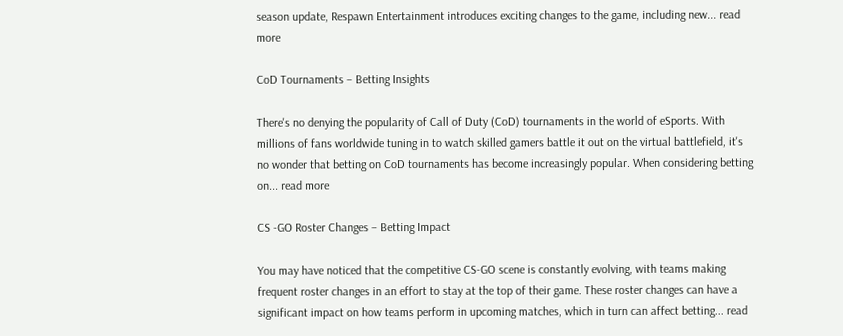season update, Respawn Entertainment introduces exciting changes to the game, including new... read more

CoD Tournaments – Betting Insights

There's no denying the popularity of Call of Duty (CoD) tournaments in the world of eSports. With millions of fans worldwide tuning in to watch skilled gamers battle it out on the virtual battlefield, it's no wonder that betting on CoD tournaments has become increasingly popular. When considering betting on... read more

CS -GO Roster Changes – Betting Impact

You may have noticed that the competitive CS-GO scene is constantly evolving, with teams making frequent roster changes in an effort to stay at the top of their game. These roster changes can have a significant impact on how teams perform in upcoming matches, which in turn can affect betting... read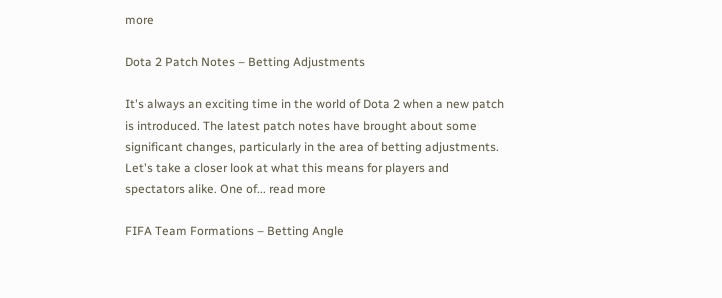more

Dota 2 Patch Notes – Betting Adjustments

It's always an exciting time in the world of Dota 2 when a new patch is introduced. The latest patch notes have brought about some significant changes, particularly in the area of betting adjustments. Let's take a closer look at what this means for players and spectators alike. One of... read more

FIFA Team Formations – Betting Angle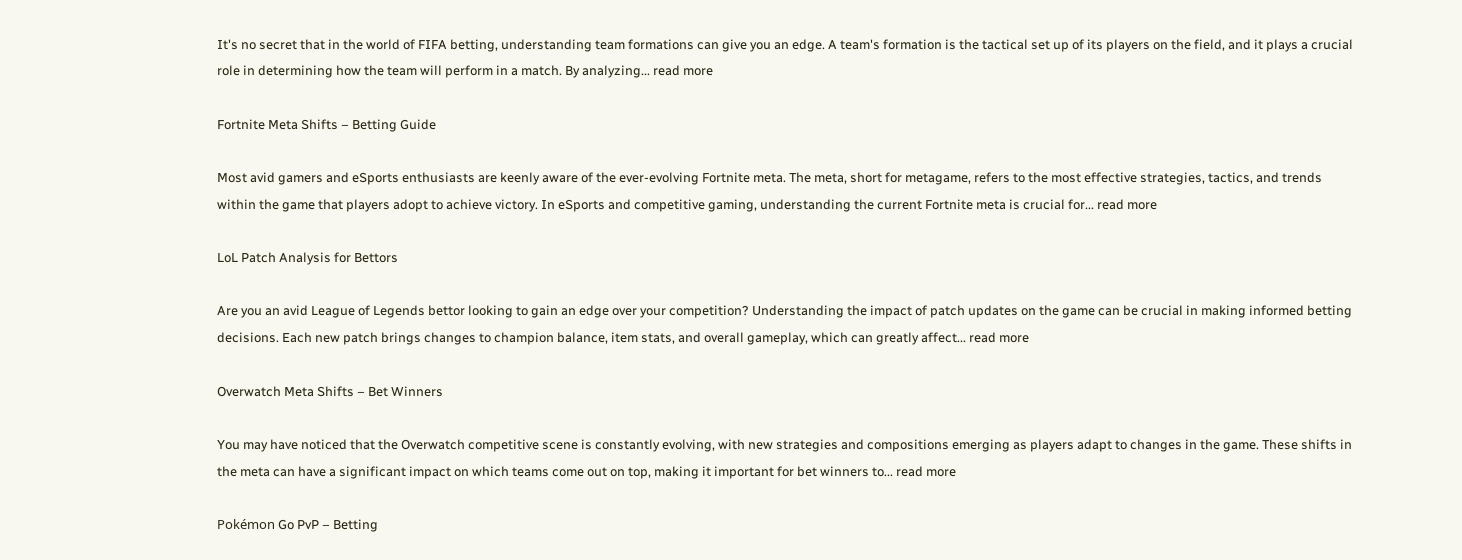It's no secret that in the world of FIFA betting, understanding team formations can give you an edge. A team's formation is the tactical set up of its players on the field, and it plays a crucial role in determining how the team will perform in a match. By analyzing... read more

Fortnite Meta Shifts – Betting Guide

Most avid gamers and eSports enthusiasts are keenly aware of the ever-evolving Fortnite meta. The meta, short for metagame, refers to the most effective strategies, tactics, and trends within the game that players adopt to achieve victory. In eSports and competitive gaming, understanding the current Fortnite meta is crucial for... read more

LoL Patch Analysis for Bettors

Are you an avid League of Legends bettor looking to gain an edge over your competition? Understanding the impact of patch updates on the game can be crucial in making informed betting decisions. Each new patch brings changes to champion balance, item stats, and overall gameplay, which can greatly affect... read more

Overwatch Meta Shifts – Bet Winners

You may have noticed that the Overwatch competitive scene is constantly evolving, with new strategies and compositions emerging as players adapt to changes in the game. These shifts in the meta can have a significant impact on which teams come out on top, making it important for bet winners to... read more

Pokémon Go PvP – Betting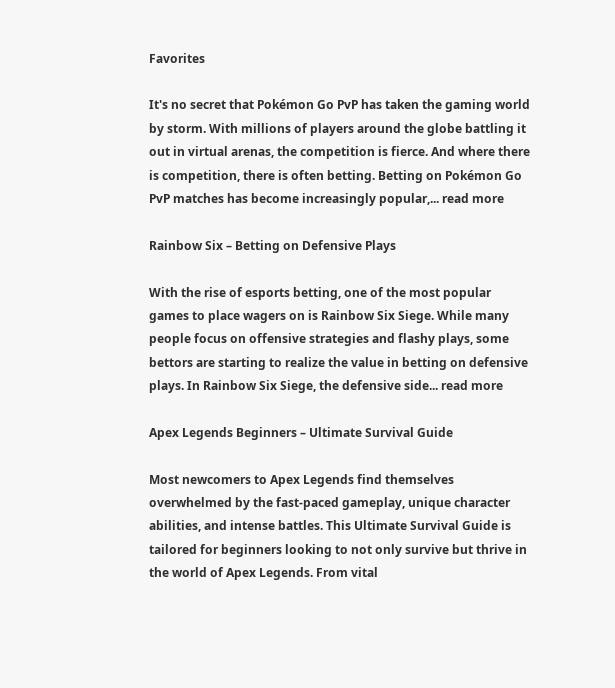Favorites

It's no secret that Pokémon Go PvP has taken the gaming world by storm. With millions of players around the globe battling it out in virtual arenas, the competition is fierce. And where there is competition, there is often betting. Betting on Pokémon Go PvP matches has become increasingly popular,... read more

Rainbow Six – Betting on Defensive Plays

With the rise of esports betting, one of the most popular games to place wagers on is Rainbow Six Siege. While many people focus on offensive strategies and flashy plays, some bettors are starting to realize the value in betting on defensive plays. In Rainbow Six Siege, the defensive side... read more

Apex Legends Beginners – Ultimate Survival Guide

Most newcomers to Apex Legends find themselves overwhelmed by the fast-paced gameplay, unique character abilities, and intense battles. This Ultimate Survival Guide is tailored for beginners looking to not only survive but thrive in the world of Apex Legends. From vital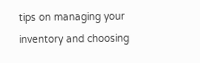tips on managing your inventory and choosing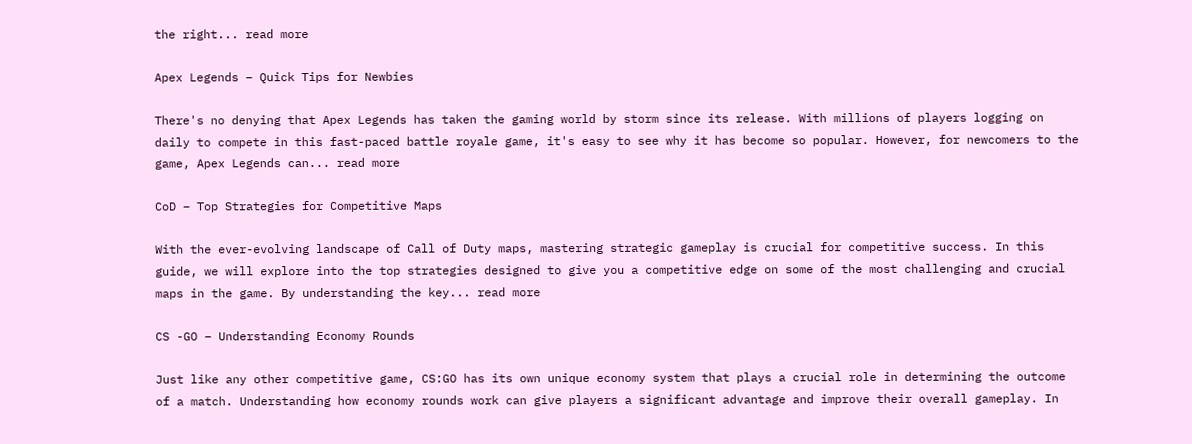the right... read more

Apex Legends – Quick Tips for Newbies

There's no denying that Apex Legends has taken the gaming world by storm since its release. With millions of players logging on daily to compete in this fast-paced battle royale game, it's easy to see why it has become so popular. However, for newcomers to the game, Apex Legends can... read more

CoD – Top Strategies for Competitive Maps

With the ever-evolving landscape of Call of Duty maps, mastering strategic gameplay is crucial for competitive success. In this guide, we will explore into the top strategies designed to give you a competitive edge on some of the most challenging and crucial maps in the game. By understanding the key... read more

CS -GO – Understanding Economy Rounds

Just like any other competitive game, CS:GO has its own unique economy system that plays a crucial role in determining the outcome of a match. Understanding how economy rounds work can give players a significant advantage and improve their overall gameplay. In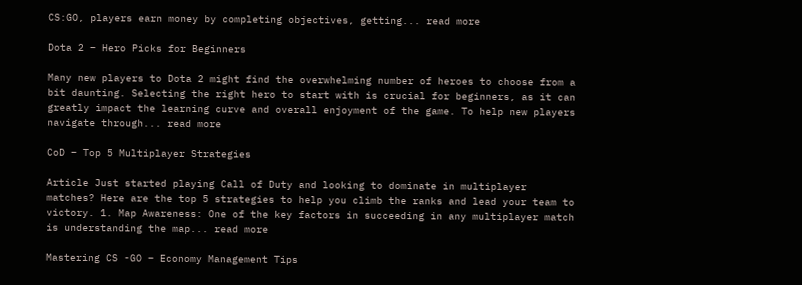CS:GO, players earn money by completing objectives, getting... read more

Dota 2 – Hero Picks for Beginners

Many new players to Dota 2 might find the overwhelming number of heroes to choose from a bit daunting. Selecting the right hero to start with is crucial for beginners, as it can greatly impact the learning curve and overall enjoyment of the game. To help new players navigate through... read more

CoD – Top 5 Multiplayer Strategies

Article Just started playing Call of Duty and looking to dominate in multiplayer matches? Here are the top 5 strategies to help you climb the ranks and lead your team to victory. 1. Map Awareness: One of the key factors in succeeding in any multiplayer match is understanding the map... read more

Mastering CS -GO – Economy Management Tips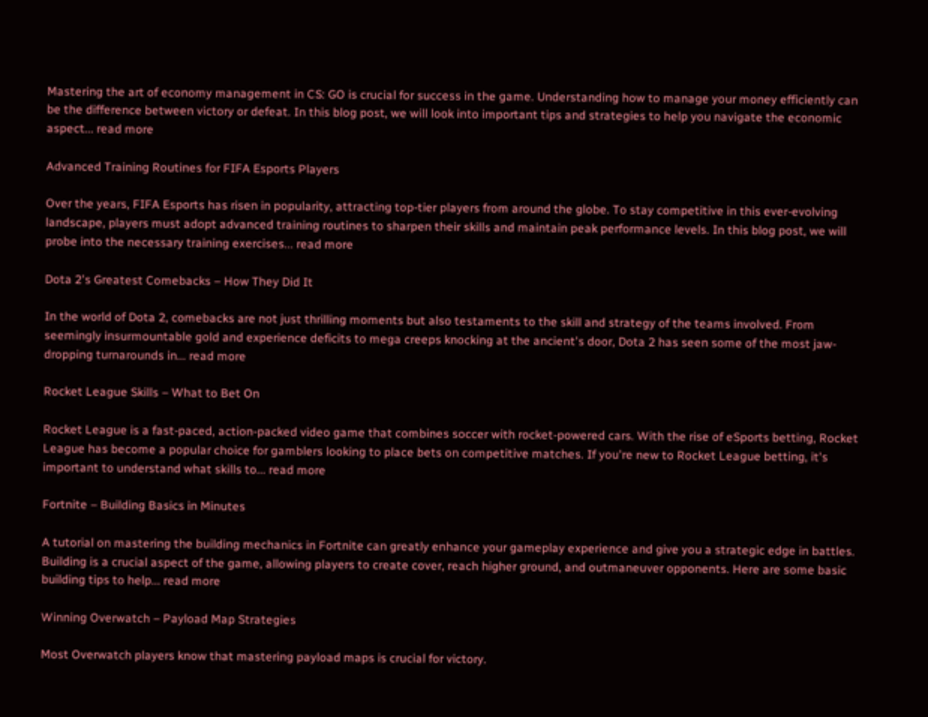Mastering the art of economy management in CS: GO is crucial for success in the game. Understanding how to manage your money efficiently can be the difference between victory or defeat. In this blog post, we will look into important tips and strategies to help you navigate the economic aspect... read more

Advanced Training Routines for FIFA Esports Players

Over the years, FIFA Esports has risen in popularity, attracting top-tier players from around the globe. To stay competitive in this ever-evolving landscape, players must adopt advanced training routines to sharpen their skills and maintain peak performance levels. In this blog post, we will probe into the necessary training exercises... read more

Dota 2's Greatest Comebacks – How They Did It

In the world of Dota 2, comebacks are not just thrilling moments but also testaments to the skill and strategy of the teams involved. From seemingly insurmountable gold and experience deficits to mega creeps knocking at the ancient's door, Dota 2 has seen some of the most jaw-dropping turnarounds in... read more

Rocket League Skills – What to Bet On

Rocket League is a fast-paced, action-packed video game that combines soccer with rocket-powered cars. With the rise of eSports betting, Rocket League has become a popular choice for gamblers looking to place bets on competitive matches. If you're new to Rocket League betting, it's important to understand what skills to... read more

Fortnite – Building Basics in Minutes

A tutorial on mastering the building mechanics in Fortnite can greatly enhance your gameplay experience and give you a strategic edge in battles. Building is a crucial aspect of the game, allowing players to create cover, reach higher ground, and outmaneuver opponents. Here are some basic building tips to help... read more

Winning Overwatch – Payload Map Strategies

Most Overwatch players know that mastering payload maps is crucial for victory.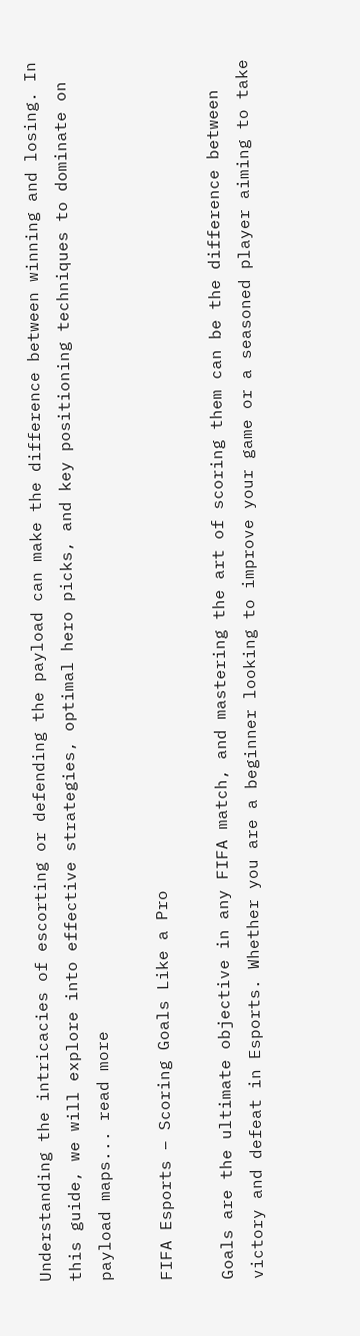Understanding the intricacies of escorting or defending the payload can make the difference between winning and losing. In this guide, we will explore into effective strategies, optimal hero picks, and key positioning techniques to dominate on payload maps... read more

FIFA Esports – Scoring Goals Like a Pro

Goals are the ultimate objective in any FIFA match, and mastering the art of scoring them can be the difference between victory and defeat in Esports. Whether you are a beginner looking to improve your game or a seasoned player aiming to take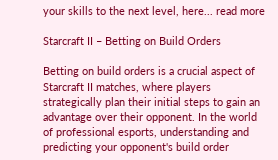your skills to the next level, here... read more

Starcraft II – Betting on Build Orders

Betting on build orders is a crucial aspect of Starcraft II matches, where players strategically plan their initial steps to gain an advantage over their opponent. In the world of professional esports, understanding and predicting your opponent's build order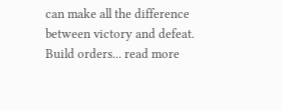can make all the difference between victory and defeat. Build orders... read more